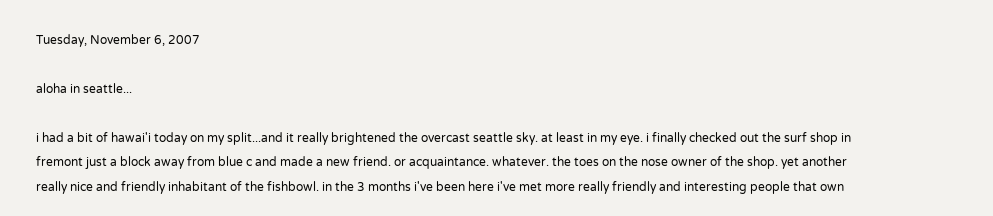Tuesday, November 6, 2007

aloha in seattle...

i had a bit of hawai'i today on my split...and it really brightened the overcast seattle sky. at least in my eye. i finally checked out the surf shop in fremont just a block away from blue c and made a new friend. or acquaintance. whatever. the toes on the nose owner of the shop. yet another really nice and friendly inhabitant of the fishbowl. in the 3 months i've been here i've met more really friendly and interesting people that own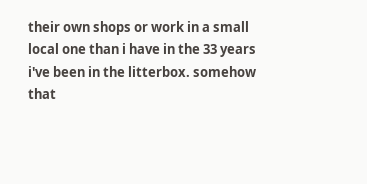their own shops or work in a small local one than i have in the 33 years i've been in the litterbox. somehow that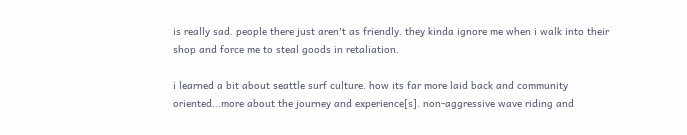is really sad. people there just aren't as friendly. they kinda ignore me when i walk into their shop and force me to steal goods in retaliation.

i learned a bit about seattle surf culture. how its far more laid back and community oriented...more about the journey and experience[s]. non-aggressive wave riding and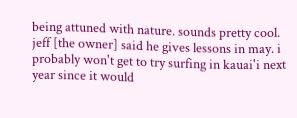being attuned with nature. sounds pretty cool. jeff [the owner] said he gives lessons in may. i probably won't get to try surfing in kauai'i next year since it would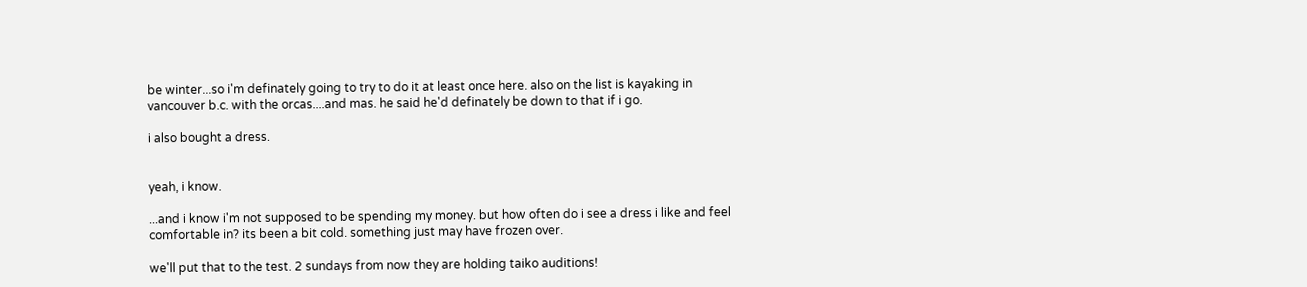be winter...so i'm definately going to try to do it at least once here. also on the list is kayaking in vancouver b.c. with the orcas....and mas. he said he'd definately be down to that if i go.

i also bought a dress.


yeah, i know.

...and i know i'm not supposed to be spending my money. but how often do i see a dress i like and feel comfortable in? its been a bit cold. something just may have frozen over.

we'll put that to the test. 2 sundays from now they are holding taiko auditions!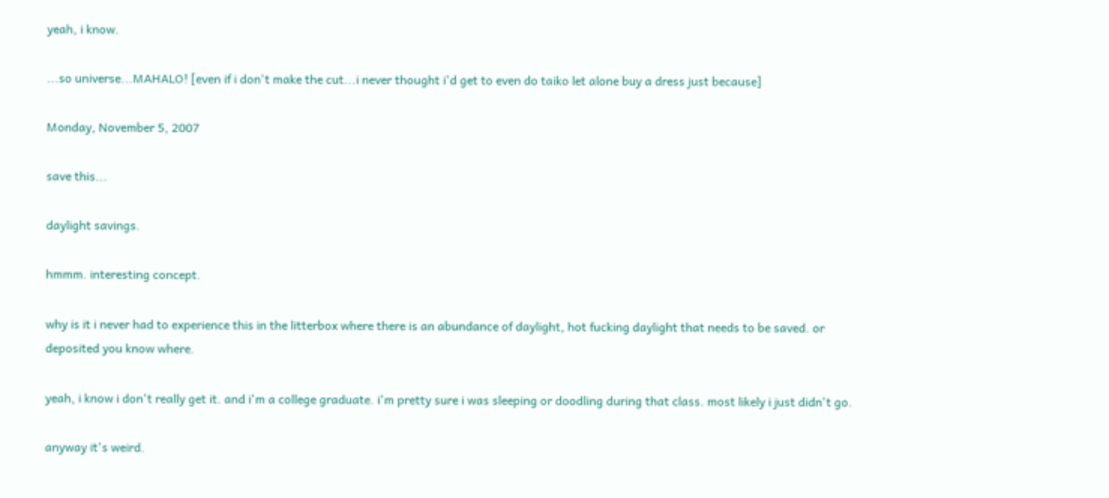yeah, i know.

...so universe...MAHALO! [even if i don't make the cut...i never thought i'd get to even do taiko let alone buy a dress just because]

Monday, November 5, 2007

save this...

daylight savings.

hmmm. interesting concept.

why is it i never had to experience this in the litterbox where there is an abundance of daylight, hot fucking daylight that needs to be saved. or deposited you know where.

yeah, i know i don't really get it. and i'm a college graduate. i'm pretty sure i was sleeping or doodling during that class. most likely i just didn't go.

anyway it's weird.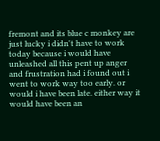fremont and its blue c monkey are just lucky i didn't have to work today because i would have unleashed all this pent up anger and frustration had i found out i went to work way too early. or would i have been late. either way it would have been an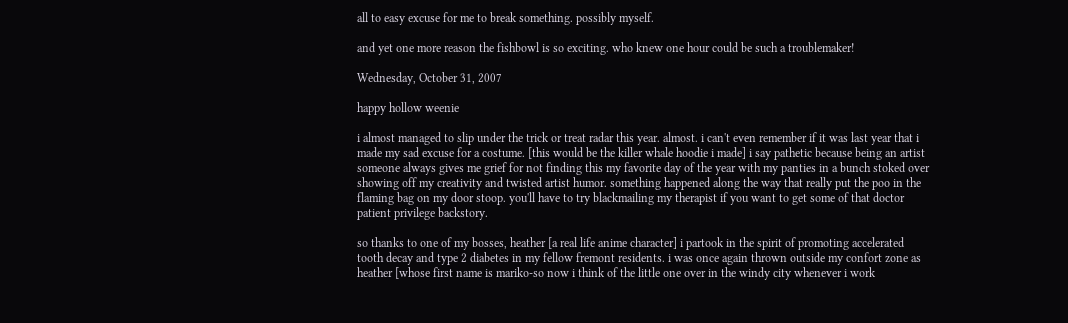all to easy excuse for me to break something. possibly myself.

and yet one more reason the fishbowl is so exciting. who knew one hour could be such a troublemaker!

Wednesday, October 31, 2007

happy hollow weenie

i almost managed to slip under the trick or treat radar this year. almost. i can't even remember if it was last year that i made my sad excuse for a costume. [this would be the killer whale hoodie i made] i say pathetic because being an artist someone always gives me grief for not finding this my favorite day of the year with my panties in a bunch stoked over showing off my creativity and twisted artist humor. something happened along the way that really put the poo in the flaming bag on my door stoop. you'll have to try blackmailing my therapist if you want to get some of that doctor patient privilege backstory.

so thanks to one of my bosses, heather [a real life anime character] i partook in the spirit of promoting accelerated tooth decay and type 2 diabetes in my fellow fremont residents. i was once again thrown outside my confort zone as heather [whose first name is mariko-so now i think of the little one over in the windy city whenever i work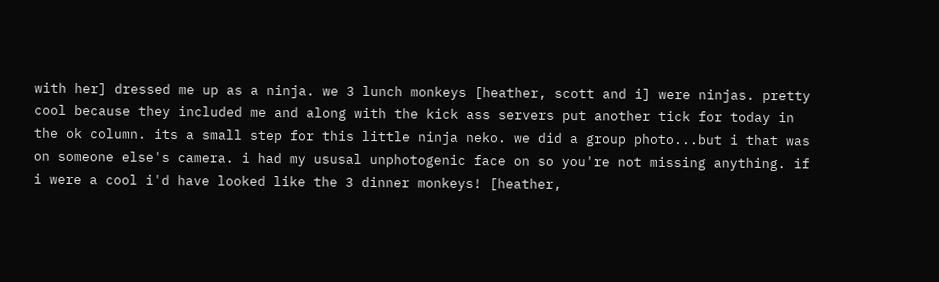with her] dressed me up as a ninja. we 3 lunch monkeys [heather, scott and i] were ninjas. pretty cool because they included me and along with the kick ass servers put another tick for today in the ok column. its a small step for this little ninja neko. we did a group photo...but i that was on someone else's camera. i had my ususal unphotogenic face on so you're not missing anything. if i were a cool i'd have looked like the 3 dinner monkeys! [heather,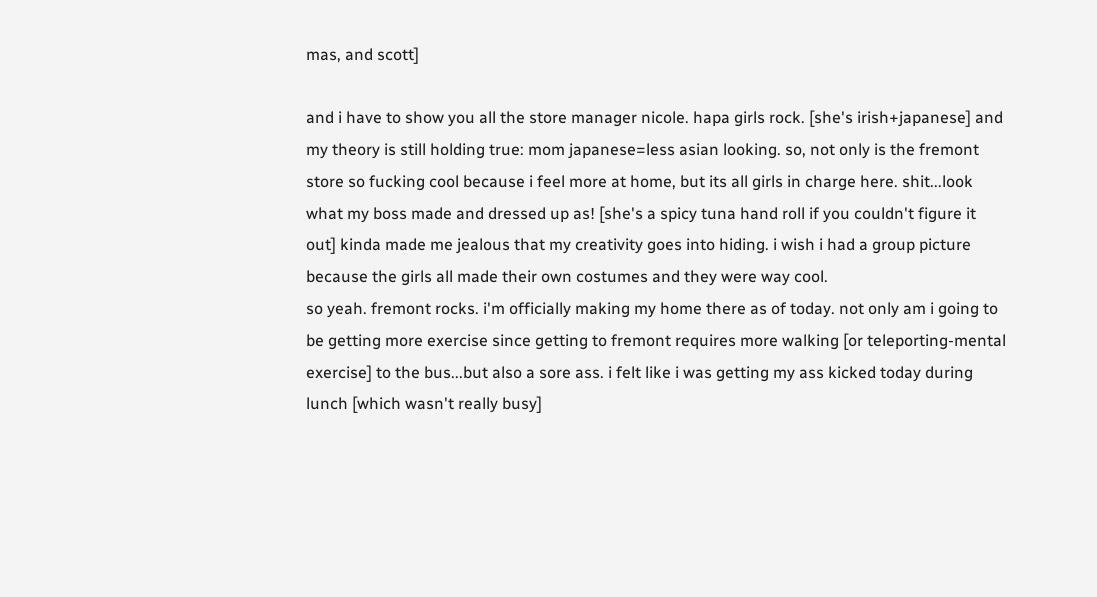mas, and scott]

and i have to show you all the store manager nicole. hapa girls rock. [she's irish+japanese] and my theory is still holding true: mom japanese=less asian looking. so, not only is the fremont store so fucking cool because i feel more at home, but its all girls in charge here. shit...look what my boss made and dressed up as! [she's a spicy tuna hand roll if you couldn't figure it out] kinda made me jealous that my creativity goes into hiding. i wish i had a group picture because the girls all made their own costumes and they were way cool.
so yeah. fremont rocks. i'm officially making my home there as of today. not only am i going to be getting more exercise since getting to fremont requires more walking [or teleporting-mental exercise] to the bus...but also a sore ass. i felt like i was getting my ass kicked today during lunch [which wasn't really busy]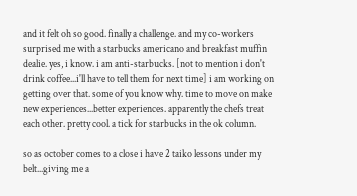and it felt oh so good. finally a challenge. and my co-workers surprised me with a starbucks americano and breakfast muffin dealie. yes, i know. i am anti-starbucks. [not to mention i don't drink coffee...i'll have to tell them for next time] i am working on getting over that. some of you know why. time to move on make new experiences...better experiences. apparently the chefs treat each other. pretty cool. a tick for starbucks in the ok column.

so as october comes to a close i have 2 taiko lessons under my belt...giving me a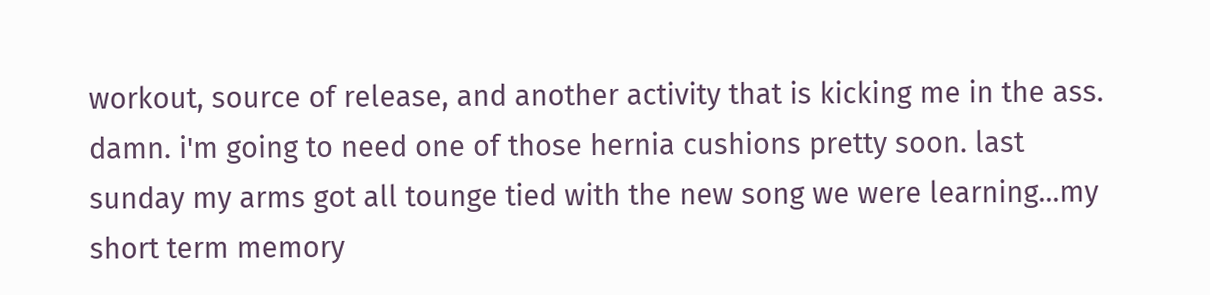workout, source of release, and another activity that is kicking me in the ass. damn. i'm going to need one of those hernia cushions pretty soon. last sunday my arms got all tounge tied with the new song we were learning...my short term memory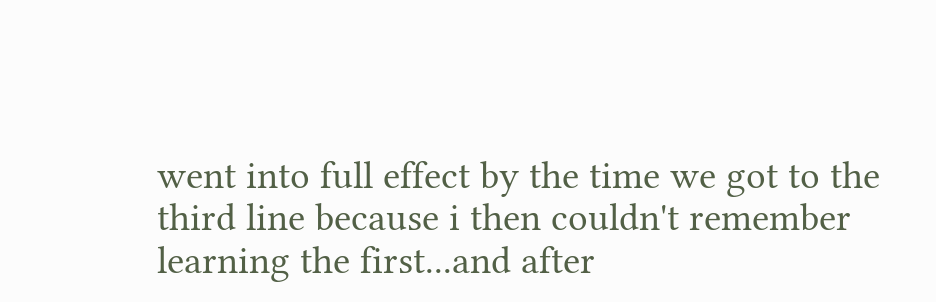went into full effect by the time we got to the third line because i then couldn't remember learning the first...and after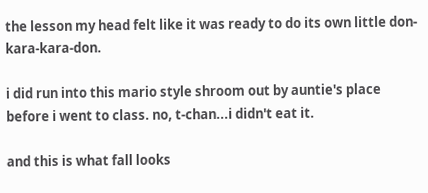the lesson my head felt like it was ready to do its own little don-kara-kara-don.

i did run into this mario style shroom out by auntie's place before i went to class. no, t-chan...i didn't eat it.

and this is what fall looks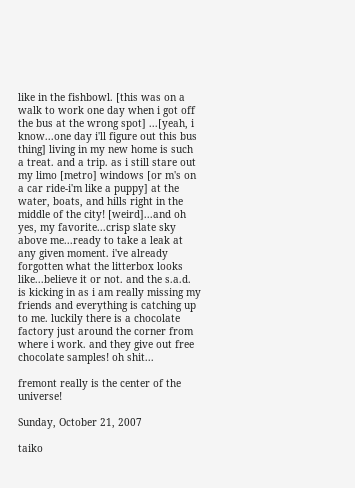like in the fishbowl. [this was on a walk to work one day when i got off the bus at the wrong spot] ...[yeah, i know...one day i'll figure out this bus thing] living in my new home is such a treat. and a trip. as i still stare out my limo [metro] windows [or m's on a car ride-i'm like a puppy] at the water, boats, and hills right in the middle of the city! [weird]...and oh yes, my favorite...crisp slate sky above me...ready to take a leak at any given moment. i've already forgotten what the litterbox looks like...believe it or not. and the s.a.d. is kicking in as i am really missing my friends and everything is catching up to me. luckily there is a chocolate factory just around the corner from where i work. and they give out free chocolate samples! oh shit...

fremont really is the center of the universe!

Sunday, October 21, 2007

taiko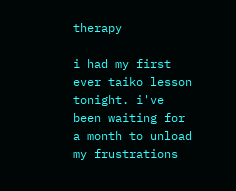therapy

i had my first ever taiko lesson tonight. i've been waiting for a month to unload my frustrations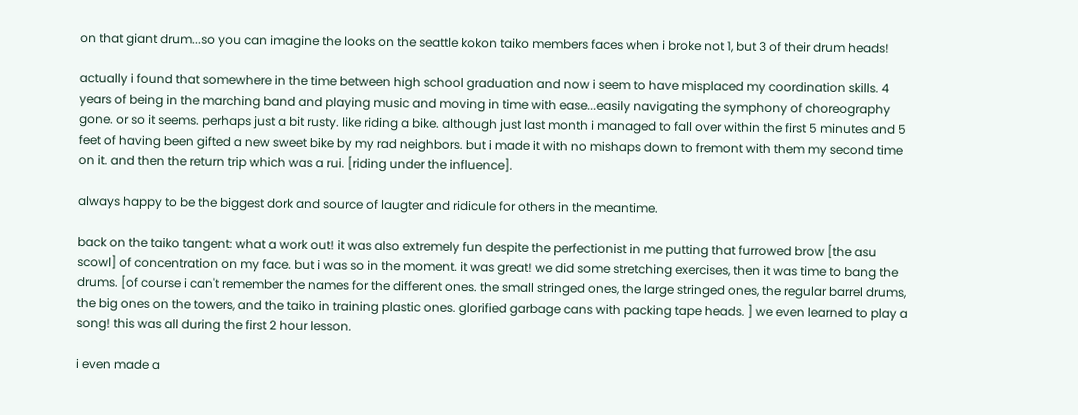on that giant drum...so you can imagine the looks on the seattle kokon taiko members faces when i broke not 1, but 3 of their drum heads!

actually i found that somewhere in the time between high school graduation and now i seem to have misplaced my coordination skills. 4 years of being in the marching band and playing music and moving in time with ease...easily navigating the symphony of choreography gone. or so it seems. perhaps just a bit rusty. like riding a bike. although just last month i managed to fall over within the first 5 minutes and 5 feet of having been gifted a new sweet bike by my rad neighbors. but i made it with no mishaps down to fremont with them my second time on it. and then the return trip which was a rui. [riding under the influence].

always happy to be the biggest dork and source of laugter and ridicule for others in the meantime.

back on the taiko tangent: what a work out! it was also extremely fun despite the perfectionist in me putting that furrowed brow [the asu scowl] of concentration on my face. but i was so in the moment. it was great! we did some stretching exercises, then it was time to bang the drums. [of course i can't remember the names for the different ones. the small stringed ones, the large stringed ones, the regular barrel drums, the big ones on the towers, and the taiko in training plastic ones. glorified garbage cans with packing tape heads. ] we even learned to play a song! this was all during the first 2 hour lesson.

i even made a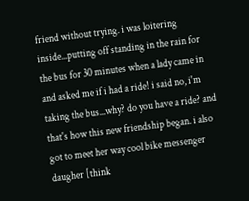friend without trying. i was loitering inside...putting off standing in the rain for the bus for 30 minutes when a lady came in and asked me if i had a ride! i said no, i'm taking the bus...why? do you have a ride? and that's how this new friendship began. i also got to meet her way cool bike messenger daugher [think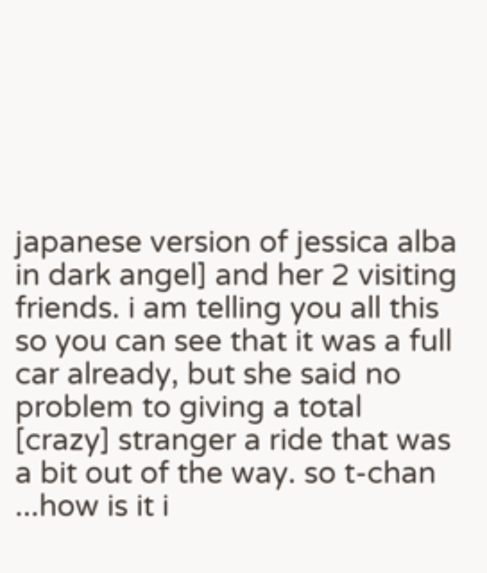japanese version of jessica alba in dark angel] and her 2 visiting friends. i am telling you all this so you can see that it was a full car already, but she said no problem to giving a total [crazy] stranger a ride that was a bit out of the way. so t-chan ...how is it i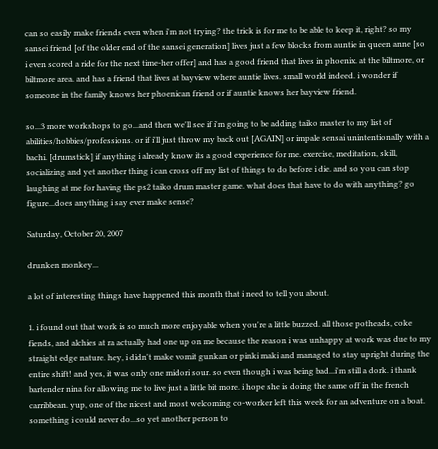can so easily make friends even when i'm not trying? the trick is for me to be able to keep it, right? so my sansei friend [of the older end of the sansei generation] lives just a few blocks from auntie in queen anne [so i even scored a ride for the next time-her offer] and has a good friend that lives in phoenix. at the biltmore, or biltmore area. and has a friend that lives at bayview where auntie lives. small world indeed. i wonder if someone in the family knows her phoenican friend or if auntie knows her bayview friend.

so...3 more workshops to go...and then we'll see if i'm going to be adding taiko master to my list of abilities/hobbies/professions. or if i'll just throw my back out [AGAIN] or impale sensai unintentionally with a bachi. [drumstick] if anything i already know its a good experience for me. exercise, meditation, skill, socializing and yet another thing i can cross off my list of things to do before i die. and so you can stop laughing at me for having the ps2 taiko drum master game. what does that have to do with anything? go figure...does anything i say ever make sense?

Saturday, October 20, 2007

drunken monkey...

a lot of interesting things have happened this month that i need to tell you about.

1. i found out that work is so much more enjoyable when you're a little buzzed. all those potheads, coke fiends, and alchies at ra actually had one up on me because the reason i was unhappy at work was due to my straight edge nature. hey, i didn't make vomit gunkan or pinki maki and managed to stay upright during the entire shift! and yes, it was only one midori sour. so even though i was being bad...i'm still a dork. i thank bartender nina for allowing me to live just a little bit more. i hope she is doing the same off in the french carribbean. yup, one of the nicest and most welcoming co-worker left this week for an adventure on a boat. something i could never do...so yet another person to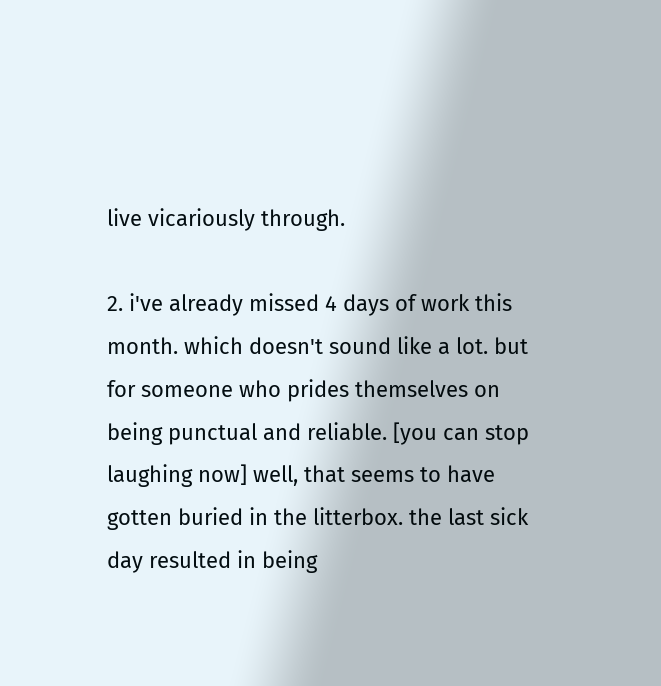live vicariously through.

2. i've already missed 4 days of work this month. which doesn't sound like a lot. but for someone who prides themselves on being punctual and reliable. [you can stop laughing now] well, that seems to have gotten buried in the litterbox. the last sick day resulted in being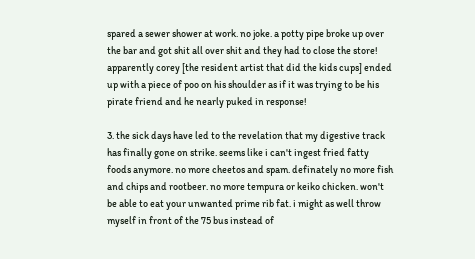spared a sewer shower at work. no joke. a potty pipe broke up over the bar and got shit all over shit and they had to close the store! apparently corey [the resident artist that did the kids cups] ended up with a piece of poo on his shoulder as if it was trying to be his pirate friend and he nearly puked in response!

3. the sick days have led to the revelation that my digestive track has finally gone on strike. seems like i can't ingest fried fatty foods anymore. no more cheetos and spam. definately no more fish and chips and rootbeer. no more tempura or keiko chicken. won't be able to eat your unwanted prime rib fat. i might as well throw myself in front of the 75 bus instead of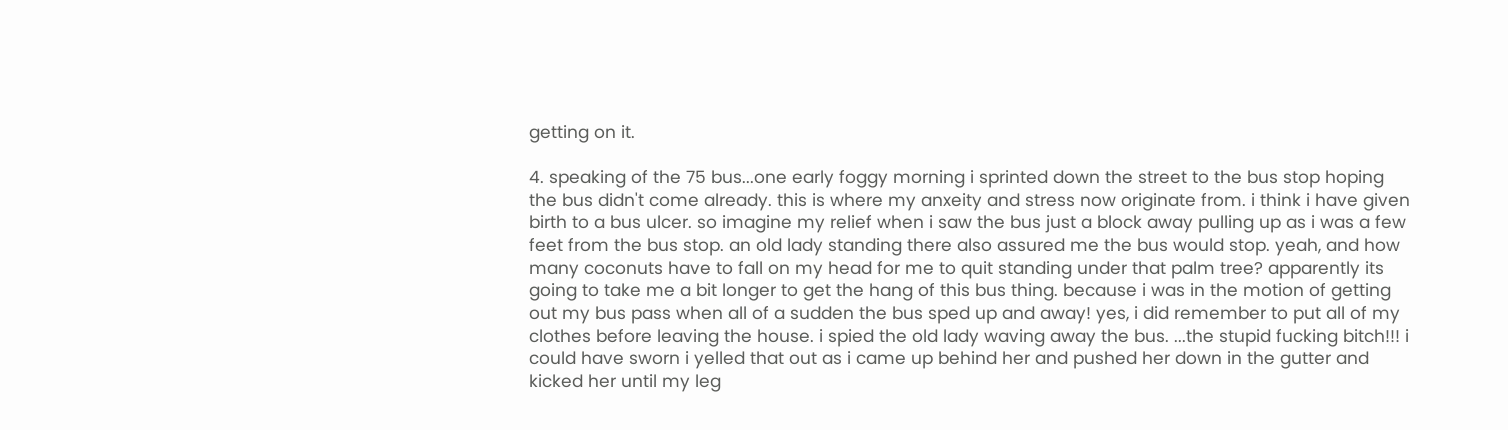getting on it.

4. speaking of the 75 bus...one early foggy morning i sprinted down the street to the bus stop hoping the bus didn't come already. this is where my anxeity and stress now originate from. i think i have given birth to a bus ulcer. so imagine my relief when i saw the bus just a block away pulling up as i was a few feet from the bus stop. an old lady standing there also assured me the bus would stop. yeah, and how many coconuts have to fall on my head for me to quit standing under that palm tree? apparently its going to take me a bit longer to get the hang of this bus thing. because i was in the motion of getting out my bus pass when all of a sudden the bus sped up and away! yes, i did remember to put all of my clothes before leaving the house. i spied the old lady waving away the bus. ...the stupid fucking bitch!!! i could have sworn i yelled that out as i came up behind her and pushed her down in the gutter and kicked her until my leg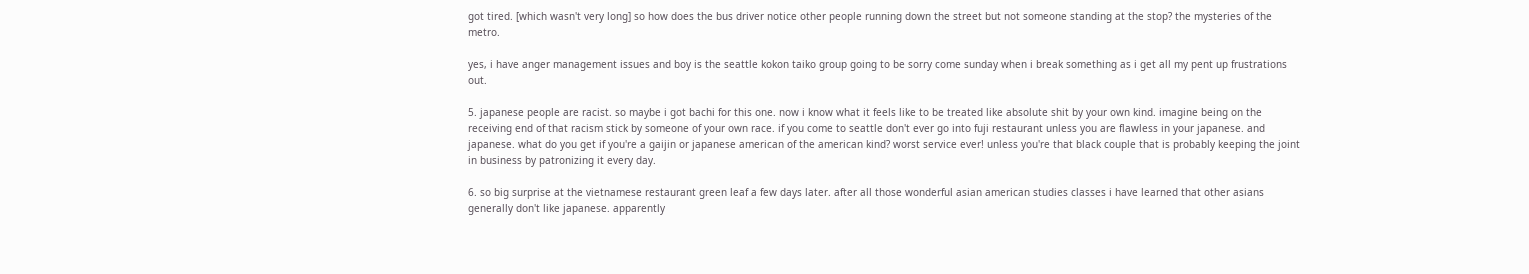got tired. [which wasn't very long] so how does the bus driver notice other people running down the street but not someone standing at the stop? the mysteries of the metro.

yes, i have anger management issues and boy is the seattle kokon taiko group going to be sorry come sunday when i break something as i get all my pent up frustrations out.

5. japanese people are racist. so maybe i got bachi for this one. now i know what it feels like to be treated like absolute shit by your own kind. imagine being on the receiving end of that racism stick by someone of your own race. if you come to seattle don't ever go into fuji restaurant unless you are flawless in your japanese. and japanese. what do you get if you're a gaijin or japanese american of the american kind? worst service ever! unless you're that black couple that is probably keeping the joint in business by patronizing it every day.

6. so big surprise at the vietnamese restaurant green leaf a few days later. after all those wonderful asian american studies classes i have learned that other asians generally don't like japanese. apparently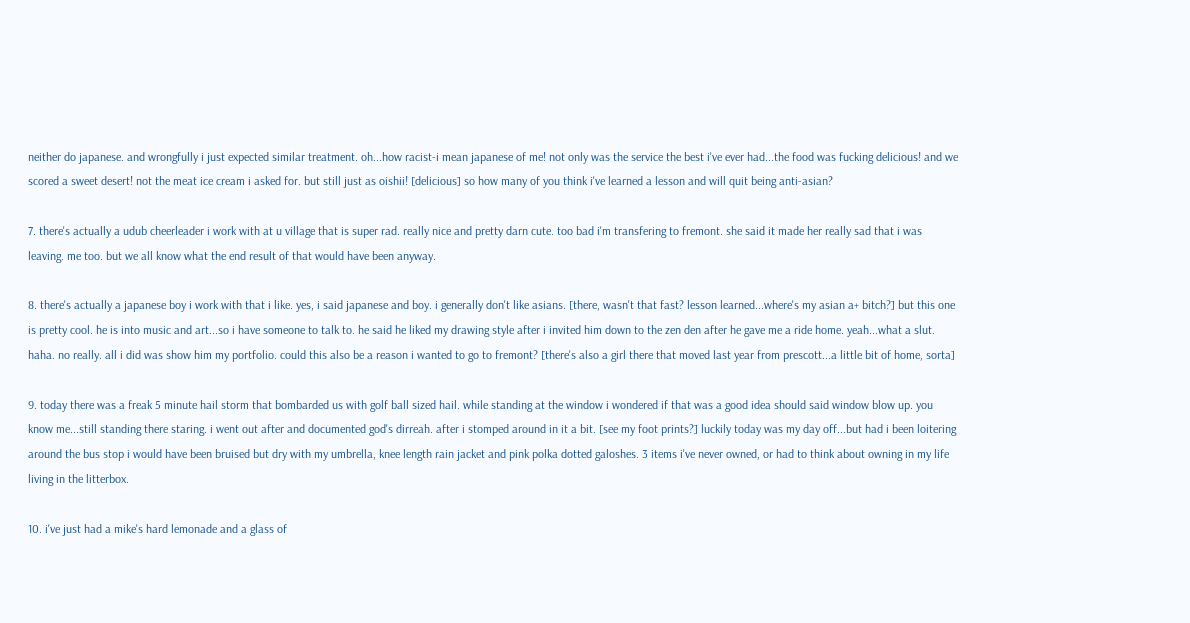neither do japanese. and wrongfully i just expected similar treatment. oh...how racist-i mean japanese of me! not only was the service the best i've ever had...the food was fucking delicious! and we scored a sweet desert! not the meat ice cream i asked for. but still just as oishii! [delicious] so how many of you think i've learned a lesson and will quit being anti-asian?

7. there's actually a udub cheerleader i work with at u village that is super rad. really nice and pretty darn cute. too bad i'm transfering to fremont. she said it made her really sad that i was leaving. me too. but we all know what the end result of that would have been anyway.

8. there's actually a japanese boy i work with that i like. yes, i said japanese and boy. i generally don't like asians. [there, wasn't that fast? lesson learned...where's my asian a+ bitch?] but this one is pretty cool. he is into music and art...so i have someone to talk to. he said he liked my drawing style after i invited him down to the zen den after he gave me a ride home. yeah...what a slut. haha. no really. all i did was show him my portfolio. could this also be a reason i wanted to go to fremont? [there's also a girl there that moved last year from prescott...a little bit of home, sorta]

9. today there was a freak 5 minute hail storm that bombarded us with golf ball sized hail. while standing at the window i wondered if that was a good idea should said window blow up. you know me...still standing there staring. i went out after and documented god's dirreah. after i stomped around in it a bit. [see my foot prints?] luckily today was my day off...but had i been loitering around the bus stop i would have been bruised but dry with my umbrella, knee length rain jacket and pink polka dotted galoshes. 3 items i've never owned, or had to think about owning in my life living in the litterbox.

10. i've just had a mike's hard lemonade and a glass of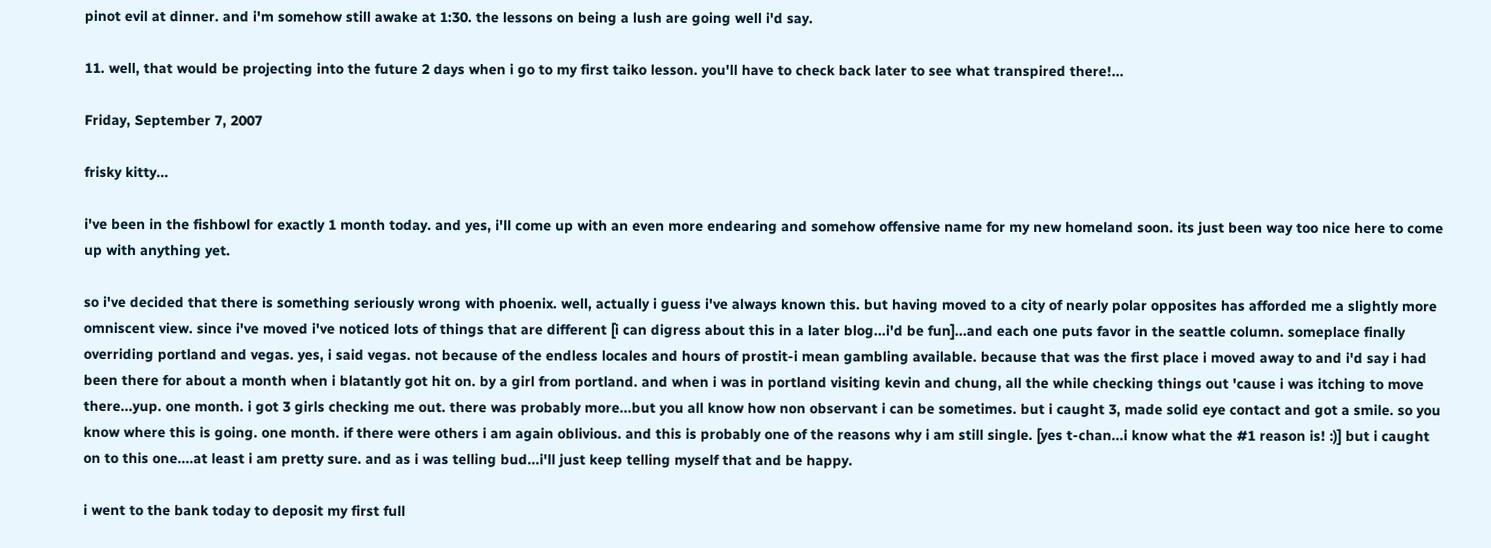pinot evil at dinner. and i'm somehow still awake at 1:30. the lessons on being a lush are going well i'd say.

11. well, that would be projecting into the future 2 days when i go to my first taiko lesson. you'll have to check back later to see what transpired there!...

Friday, September 7, 2007

frisky kitty...

i've been in the fishbowl for exactly 1 month today. and yes, i'll come up with an even more endearing and somehow offensive name for my new homeland soon. its just been way too nice here to come up with anything yet.

so i've decided that there is something seriously wrong with phoenix. well, actually i guess i've always known this. but having moved to a city of nearly polar opposites has afforded me a slightly more omniscent view. since i've moved i've noticed lots of things that are different [i can digress about this in a later blog...i'd be fun]...and each one puts favor in the seattle column. someplace finally overriding portland and vegas. yes, i said vegas. not because of the endless locales and hours of prostit-i mean gambling available. because that was the first place i moved away to and i'd say i had been there for about a month when i blatantly got hit on. by a girl from portland. and when i was in portland visiting kevin and chung, all the while checking things out 'cause i was itching to move there...yup. one month. i got 3 girls checking me out. there was probably more...but you all know how non observant i can be sometimes. but i caught 3, made solid eye contact and got a smile. so you know where this is going. one month. if there were others i am again oblivious. and this is probably one of the reasons why i am still single. [yes t-chan...i know what the #1 reason is! :)] but i caught on to this one....at least i am pretty sure. and as i was telling bud...i'll just keep telling myself that and be happy.

i went to the bank today to deposit my first full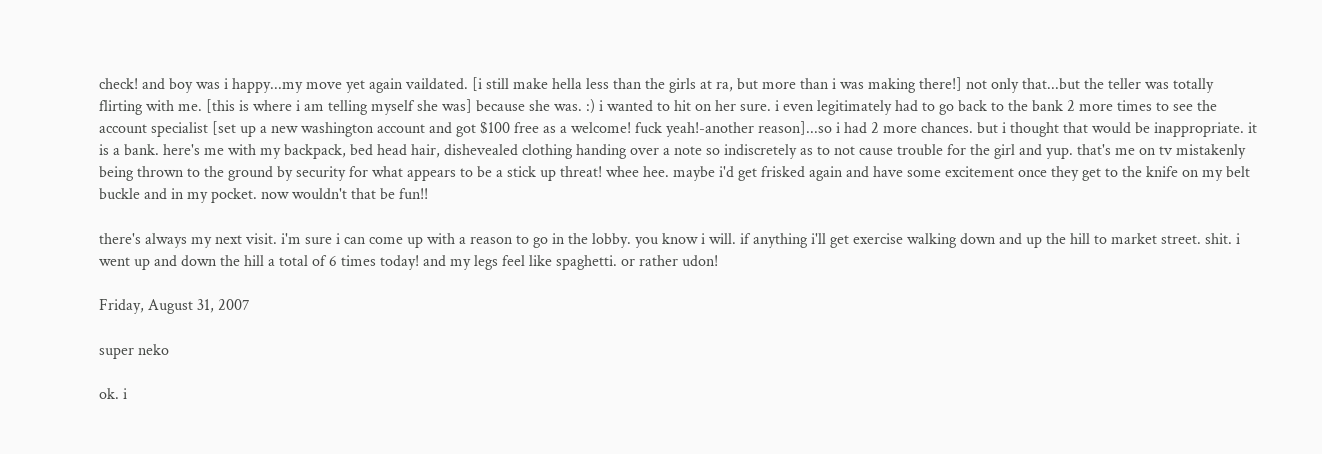check! and boy was i happy...my move yet again vaildated. [i still make hella less than the girls at ra, but more than i was making there!] not only that...but the teller was totally flirting with me. [this is where i am telling myself she was] because she was. :) i wanted to hit on her sure. i even legitimately had to go back to the bank 2 more times to see the account specialist [set up a new washington account and got $100 free as a welcome! fuck yeah!-another reason]...so i had 2 more chances. but i thought that would be inappropriate. it is a bank. here's me with my backpack, bed head hair, dishevealed clothing handing over a note so indiscretely as to not cause trouble for the girl and yup. that's me on tv mistakenly being thrown to the ground by security for what appears to be a stick up threat! whee hee. maybe i'd get frisked again and have some excitement once they get to the knife on my belt buckle and in my pocket. now wouldn't that be fun!!

there's always my next visit. i'm sure i can come up with a reason to go in the lobby. you know i will. if anything i'll get exercise walking down and up the hill to market street. shit. i went up and down the hill a total of 6 times today! and my legs feel like spaghetti. or rather udon!

Friday, August 31, 2007

super neko

ok. i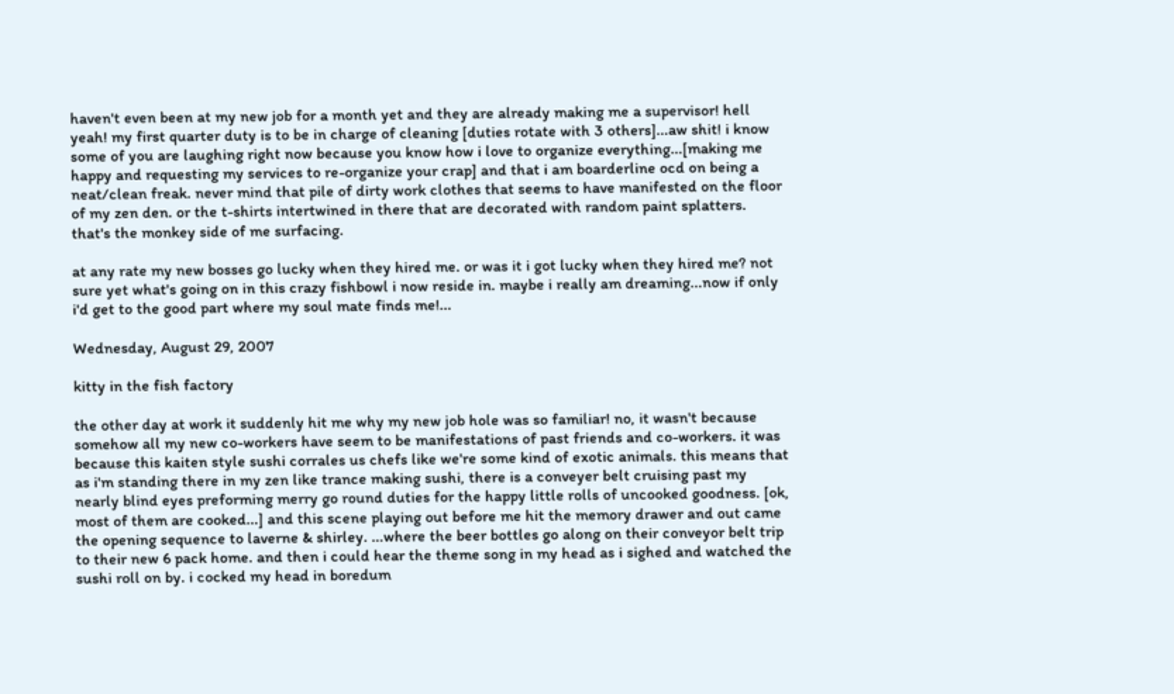haven't even been at my new job for a month yet and they are already making me a supervisor! hell yeah! my first quarter duty is to be in charge of cleaning [duties rotate with 3 others]...aw shit! i know some of you are laughing right now because you know how i love to organize everything...[making me happy and requesting my services to re-organize your crap] and that i am boarderline ocd on being a neat/clean freak. never mind that pile of dirty work clothes that seems to have manifested on the floor of my zen den. or the t-shirts intertwined in there that are decorated with random paint splatters. that's the monkey side of me surfacing.

at any rate my new bosses go lucky when they hired me. or was it i got lucky when they hired me? not sure yet what's going on in this crazy fishbowl i now reside in. maybe i really am dreaming...now if only i'd get to the good part where my soul mate finds me!...

Wednesday, August 29, 2007

kitty in the fish factory

the other day at work it suddenly hit me why my new job hole was so familiar! no, it wasn't because somehow all my new co-workers have seem to be manifestations of past friends and co-workers. it was because this kaiten style sushi corrales us chefs like we're some kind of exotic animals. this means that as i'm standing there in my zen like trance making sushi, there is a conveyer belt cruising past my nearly blind eyes preforming merry go round duties for the happy little rolls of uncooked goodness. [ok, most of them are cooked...] and this scene playing out before me hit the memory drawer and out came the opening sequence to laverne & shirley. ...where the beer bottles go along on their conveyor belt trip to their new 6 pack home. and then i could hear the theme song in my head as i sighed and watched the sushi roll on by. i cocked my head in boredum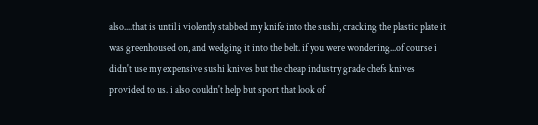also....that is until i violently stabbed my knife into the sushi, cracking the plastic plate it was greenhoused on, and wedging it into the belt. if you were wondering...of course i didn't use my expensive sushi knives but the cheap industry grade chefs knives provided to us. i also couldn't help but sport that look of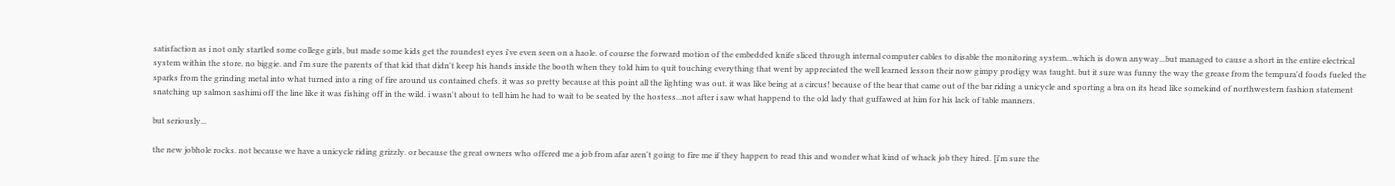satisfaction as i not only startled some college girls, but made some kids get the roundest eyes i've even seen on a haole. of course the forward motion of the embedded knife sliced through internal computer cables to disable the monitoring system...which is down anyway...but managed to cause a short in the entire electrical system within the store. no biggie. and i'm sure the parents of that kid that didn't keep his hands inside the booth when they told him to quit touching everything that went by appreciated the well learned lesson their now gimpy prodigy was taught. but it sure was funny the way the grease from the tempura'd foods fueled the sparks from the grinding metal into what turned into a ring of fire around us contained chefs. it was so pretty because at this point all the lighting was out. it was like being at a circus! because of the bear that came out of the bar riding a unicycle and sporting a bra on its head like somekind of northwestern fashion statement snatching up salmon sashimi off the line like it was fishing off in the wild. i wasn't about to tell him he had to wait to be seated by the hostess...not after i saw what happend to the old lady that guffawed at him for his lack of table manners.

but seriously...

the new jobhole rocks. not because we have a unicycle riding grizzly. or because the great owners who offered me a job from afar aren't going to fire me if they happen to read this and wonder what kind of whack job they hired. [i'm sure the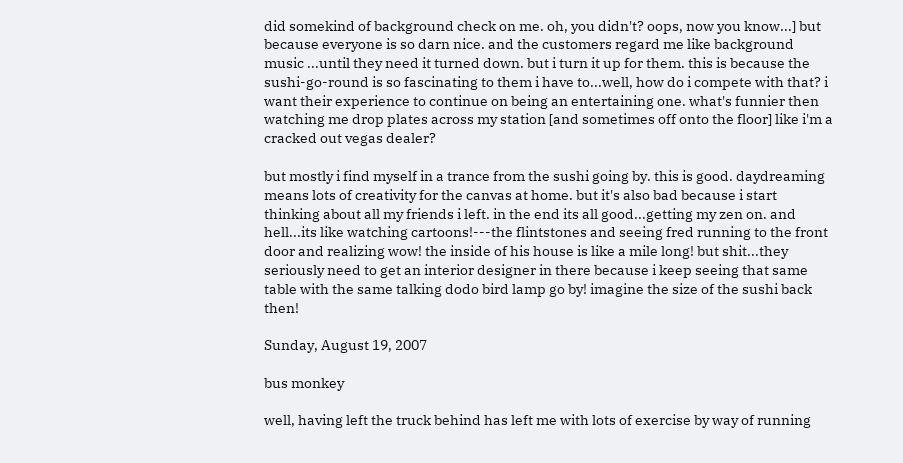did somekind of background check on me. oh, you didn't? oops, now you know...] but because everyone is so darn nice. and the customers regard me like background music ...until they need it turned down. but i turn it up for them. this is because the sushi-go-round is so fascinating to them i have to...well, how do i compete with that? i want their experience to continue on being an entertaining one. what's funnier then watching me drop plates across my station [and sometimes off onto the floor] like i'm a cracked out vegas dealer?

but mostly i find myself in a trance from the sushi going by. this is good. daydreaming means lots of creativity for the canvas at home. but it's also bad because i start thinking about all my friends i left. in the end its all good...getting my zen on. and hell...its like watching cartoons!---the flintstones and seeing fred running to the front door and realizing wow! the inside of his house is like a mile long! but shit...they seriously need to get an interior designer in there because i keep seeing that same table with the same talking dodo bird lamp go by! imagine the size of the sushi back then!

Sunday, August 19, 2007

bus monkey

well, having left the truck behind has left me with lots of exercise by way of running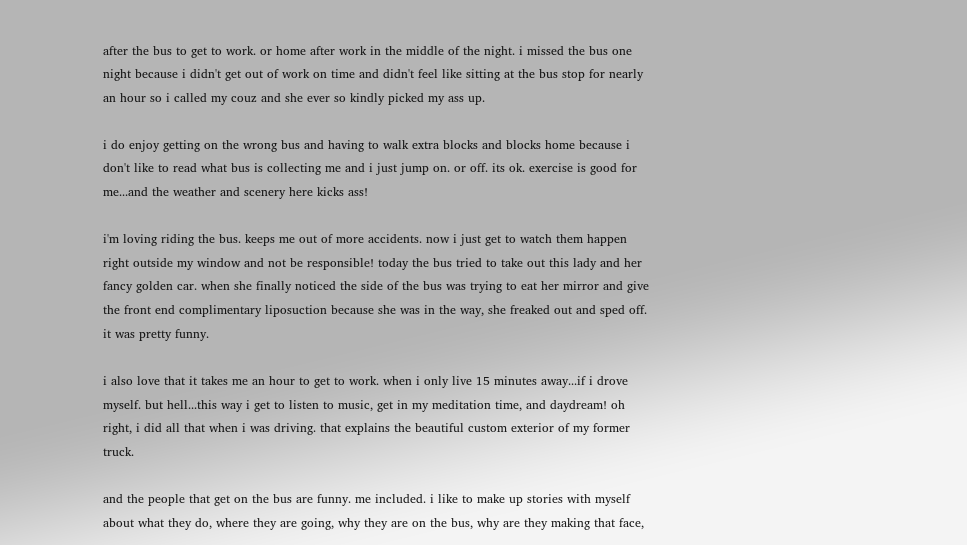after the bus to get to work. or home after work in the middle of the night. i missed the bus one night because i didn't get out of work on time and didn't feel like sitting at the bus stop for nearly an hour so i called my couz and she ever so kindly picked my ass up.

i do enjoy getting on the wrong bus and having to walk extra blocks and blocks home because i don't like to read what bus is collecting me and i just jump on. or off. its ok. exercise is good for me...and the weather and scenery here kicks ass!

i'm loving riding the bus. keeps me out of more accidents. now i just get to watch them happen right outside my window and not be responsible! today the bus tried to take out this lady and her fancy golden car. when she finally noticed the side of the bus was trying to eat her mirror and give the front end complimentary liposuction because she was in the way, she freaked out and sped off. it was pretty funny.

i also love that it takes me an hour to get to work. when i only live 15 minutes away...if i drove myself. but hell...this way i get to listen to music, get in my meditation time, and daydream! oh right, i did all that when i was driving. that explains the beautiful custom exterior of my former truck.

and the people that get on the bus are funny. me included. i like to make up stories with myself about what they do, where they are going, why they are on the bus, why are they making that face,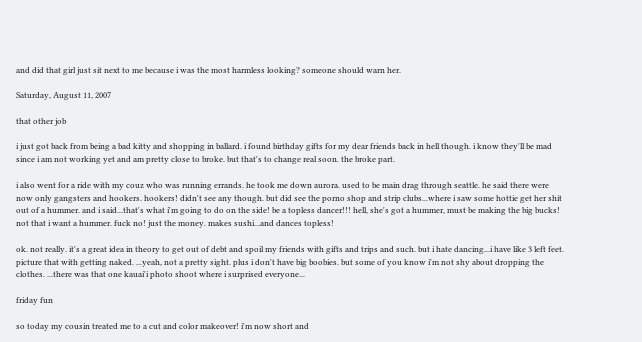and did that girl just sit next to me because i was the most harmless looking? someone should warn her.

Saturday, August 11, 2007

that other job

i just got back from being a bad kitty and shopping in ballard. i found birthday gifts for my dear friends back in hell though. i know they'll be mad since i am not working yet and am pretty close to broke. but that's to change real soon. the broke part.

i also went for a ride with my couz who was running errands. he took me down aurora. used to be main drag through seattle. he said there were now only gangsters and hookers. hookers! didn't see any though. but did see the porno shop and strip clubs...where i saw some hottie get her shit out of a hummer. and i said...that's what i'm going to do on the side! be a topless dancer!!! hell, she's got a hummer, must be making the big bucks! not that i want a hummer. fuck no! just the money. makes sushi...and dances topless!

ok. not really. it's a great idea in theory to get out of debt and spoil my friends with gifts and trips and such. but i hate dancing...i have like 3 left feet. picture that with getting naked. ...yeah, not a pretty sight. plus i don't have big boobies. but some of you know i'm not shy about dropping the clothes. ...there was that one kauai'i photo shoot where i surprised everyone...

friday fun

so today my cousin treated me to a cut and color makeover! i'm now short and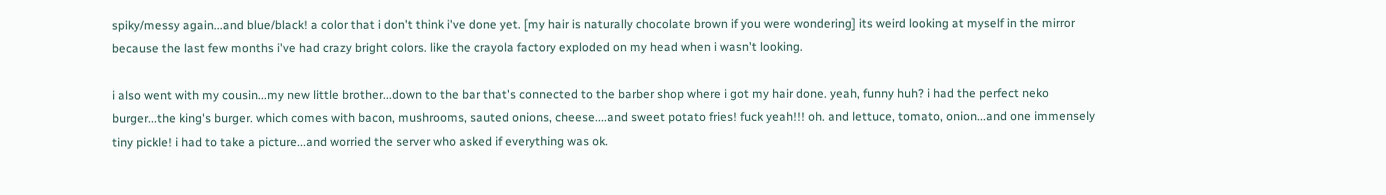spiky/messy again...and blue/black! a color that i don't think i've done yet. [my hair is naturally chocolate brown if you were wondering] its weird looking at myself in the mirror because the last few months i've had crazy bright colors. like the crayola factory exploded on my head when i wasn't looking.

i also went with my cousin...my new little brother...down to the bar that's connected to the barber shop where i got my hair done. yeah, funny huh? i had the perfect neko burger...the king's burger. which comes with bacon, mushrooms, sauted onions, cheese....and sweet potato fries! fuck yeah!!! oh. and lettuce, tomato, onion...and one immensely tiny pickle! i had to take a picture...and worried the server who asked if everything was ok.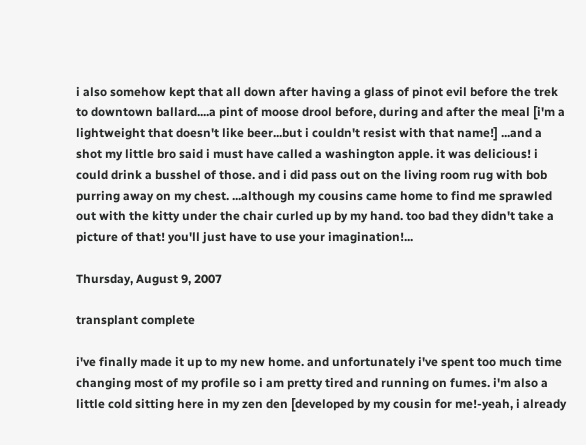i also somehow kept that all down after having a glass of pinot evil before the trek to downtown ballard....a pint of moose drool before, during and after the meal [i'm a lightweight that doesn't like beer...but i couldn't resist with that name!] ...and a shot my little bro said i must have called a washington apple. it was delicious! i could drink a busshel of those. and i did pass out on the living room rug with bob purring away on my chest. ...although my cousins came home to find me sprawled out with the kitty under the chair curled up by my hand. too bad they didn't take a picture of that! you'll just have to use your imagination!...

Thursday, August 9, 2007

transplant complete

i've finally made it up to my new home. and unfortunately i've spent too much time changing most of my profile so i am pretty tired and running on fumes. i'm also a little cold sitting here in my zen den [developed by my cousin for me!-yeah, i already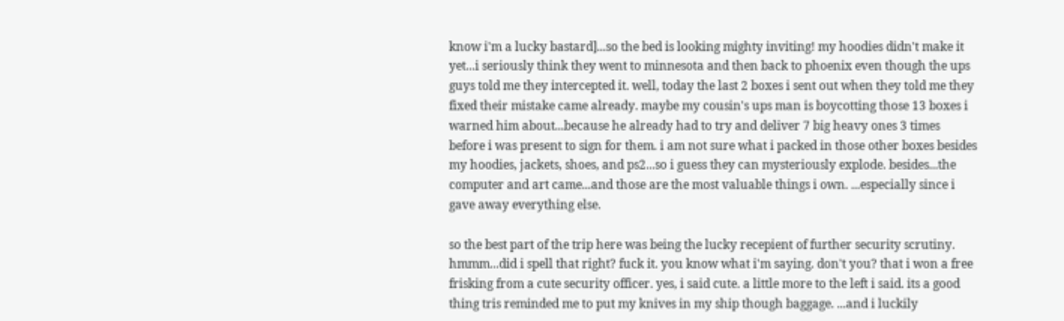know i'm a lucky bastard]...so the bed is looking mighty inviting! my hoodies didn't make it yet...i seriously think they went to minnesota and then back to phoenix even though the ups guys told me they intercepted it. well, today the last 2 boxes i sent out when they told me they fixed their mistake came already. maybe my cousin's ups man is boycotting those 13 boxes i warned him about...because he already had to try and deliver 7 big heavy ones 3 times before i was present to sign for them. i am not sure what i packed in those other boxes besides my hoodies, jackets, shoes, and ps2...so i guess they can mysteriously explode. besides...the computer and art came...and those are the most valuable things i own. ...especially since i gave away everything else.

so the best part of the trip here was being the lucky recepient of further security scrutiny. hmmm...did i spell that right? fuck it. you know what i'm saying. don't you? that i won a free frisking from a cute security officer. yes, i said cute. a little more to the left i said. its a good thing tris reminded me to put my knives in my ship though baggage. ...and i luckily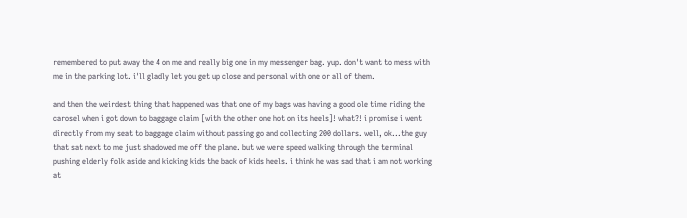remembered to put away the 4 on me and really big one in my messenger bag. yup. don't want to mess with me in the parking lot. i'll gladly let you get up close and personal with one or all of them.

and then the weirdest thing that happened was that one of my bags was having a good ole time riding the carosel when i got down to baggage claim [with the other one hot on its heels]! what?! i promise i went directly from my seat to baggage claim without passing go and collecting 200 dollars. well, ok...the guy that sat next to me just shadowed me off the plane. but we were speed walking through the terminal pushing elderly folk aside and kicking kids the back of kids heels. i think he was sad that i am not working at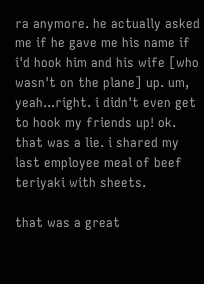ra anymore. he actually asked me if he gave me his name if i'd hook him and his wife [who wasn't on the plane] up. um, yeah...right. i didn't even get to hook my friends up! ok. that was a lie. i shared my last employee meal of beef teriyaki with sheets.

that was a great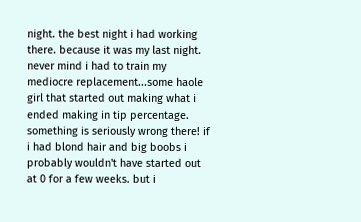night. the best night i had working there. because it was my last night. never mind i had to train my mediocre replacement...some haole girl that started out making what i ended making in tip percentage. something is seriously wrong there! if i had blond hair and big boobs i probably wouldn't have started out at 0 for a few weeks. but i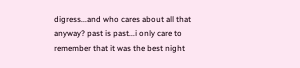digress...and who cares about all that anyway? past is past...i only care to remember that it was the best night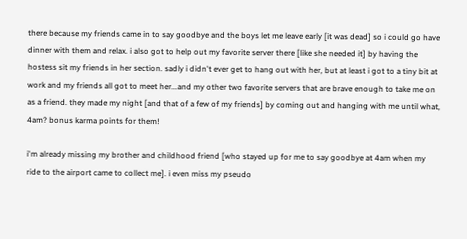there because my friends came in to say goodbye and the boys let me leave early [it was dead] so i could go have dinner with them and relax. i also got to help out my favorite server there [like she needed it] by having the hostess sit my friends in her section. sadly i didn't ever get to hang out with her, but at least i got to a tiny bit at work and my friends all got to meet her...and my other two favorite servers that are brave enough to take me on as a friend. they made my night [and that of a few of my friends] by coming out and hanging with me until what, 4am? bonus karma points for them!

i'm already missing my brother and childhood friend [who stayed up for me to say goodbye at 4am when my ride to the airport came to collect me]. i even miss my pseudo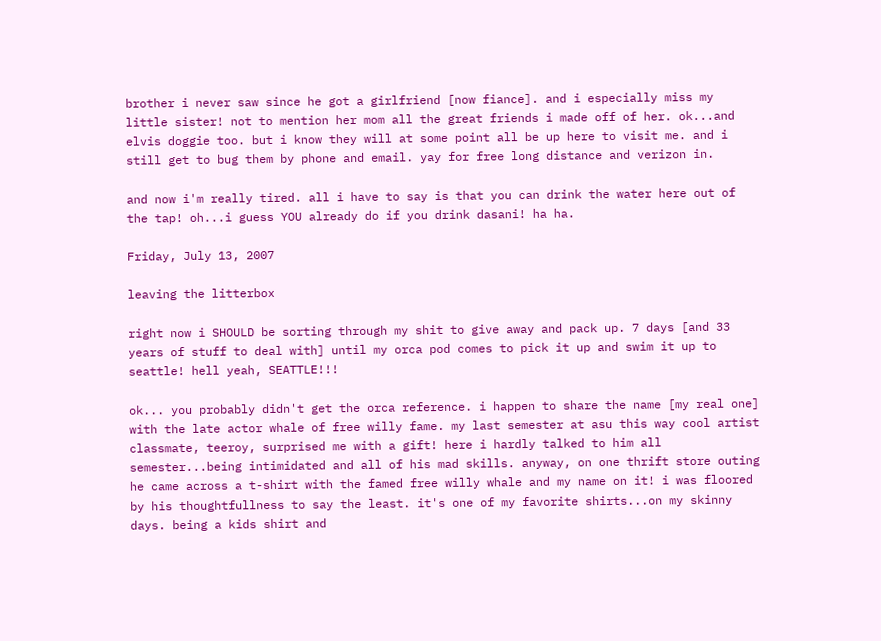brother i never saw since he got a girlfriend [now fiance]. and i especially miss my little sister! not to mention her mom all the great friends i made off of her. ok...and elvis doggie too. but i know they will at some point all be up here to visit me. and i still get to bug them by phone and email. yay for free long distance and verizon in.

and now i'm really tired. all i have to say is that you can drink the water here out of the tap! oh...i guess YOU already do if you drink dasani! ha ha.

Friday, July 13, 2007

leaving the litterbox

right now i SHOULD be sorting through my shit to give away and pack up. 7 days [and 33 years of stuff to deal with] until my orca pod comes to pick it up and swim it up to seattle! hell yeah, SEATTLE!!!

ok... you probably didn't get the orca reference. i happen to share the name [my real one] with the late actor whale of free willy fame. my last semester at asu this way cool artist classmate, teeroy, surprised me with a gift! here i hardly talked to him all semester...being intimidated and all of his mad skills. anyway, on one thrift store outing he came across a t-shirt with the famed free willy whale and my name on it! i was floored by his thoughtfullness to say the least. it's one of my favorite shirts...on my skinny days. being a kids shirt and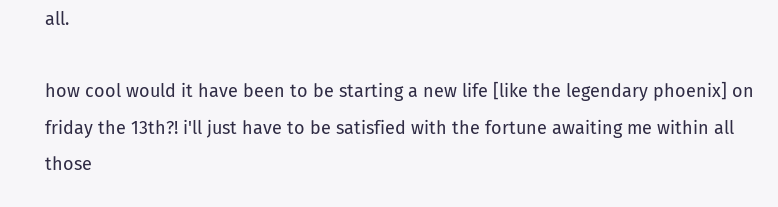all.

how cool would it have been to be starting a new life [like the legendary phoenix] on friday the 13th?! i'll just have to be satisfied with the fortune awaiting me within all those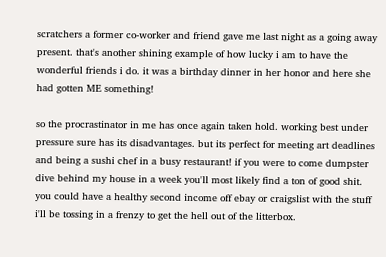scratchers a former co-worker and friend gave me last night as a going away present. that's another shining example of how lucky i am to have the wonderful friends i do. it was a birthday dinner in her honor and here she had gotten ME something!

so the procrastinator in me has once again taken hold. working best under pressure sure has its disadvantages. but its perfect for meeting art deadlines and being a sushi chef in a busy restaurant! if you were to come dumpster dive behind my house in a week you'll most likely find a ton of good shit. you could have a healthy second income off ebay or craigslist with the stuff i'll be tossing in a frenzy to get the hell out of the litterbox.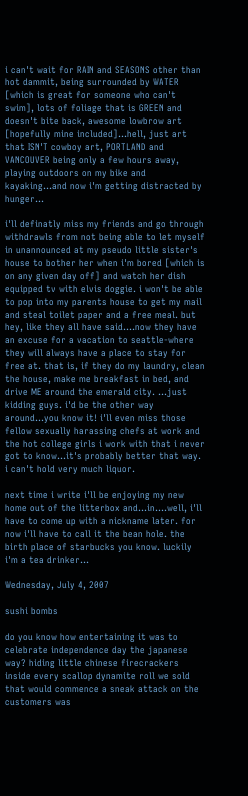i can't wait for RAIN and SEASONS other than hot dammit, being surrounded by WATER [which is great for someone who can't swim], lots of foliage that is GREEN and doesn't bite back, awesome lowbrow art [hopefully mine included]...hell, just art that ISN'T cowboy art, PORTLAND and VANCOUVER being only a few hours away, playing outdoors on my bike and kayaking...and now i'm getting distracted by hunger...

i'll definatly miss my friends and go through withdrawls from not being able to let myself in unannounced at my pseudo little sister's house to bother her when i'm bored [which is on any given day off] and watch her dish equipped tv with elvis doggie. i won't be able to pop into my parents house to get my mail and steal toilet paper and a free meal. but hey, like they all have said....now they have an excuse for a vacation to seattle-where they will always have a place to stay for free at. that is, if they do my laundry, clean the house, make me breakfast in bed, and drive ME around the emerald city. ...just kidding guys. i'd be the other way around...you know it! i'll even miss those fellow sexually harassing chefs at work and the hot college girls i work with that i never got to know...it's probably better that way. i can't hold very much liquor.

next time i write i'll be enjoying my new home out of the litterbox and...in....well, i'll have to come up with a nickname later. for now i'll have to call it the bean hole. the birth place of starbucks you know. luckily i'm a tea drinker...

Wednesday, July 4, 2007

sushi bombs

do you know how entertaining it was to celebrate independence day the japanese way? hiding little chinese firecrackers inside every scallop dynamite roll we sold that would commence a sneak attack on the customers was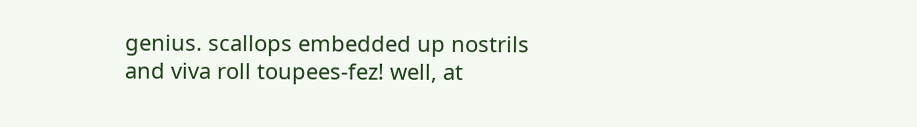genius. scallops embedded up nostrils and viva roll toupees-fez! well, at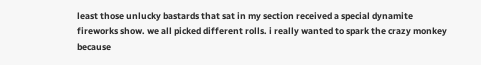least those unlucky bastards that sat in my section received a special dynamite fireworks show. we all picked different rolls. i really wanted to spark the crazy monkey because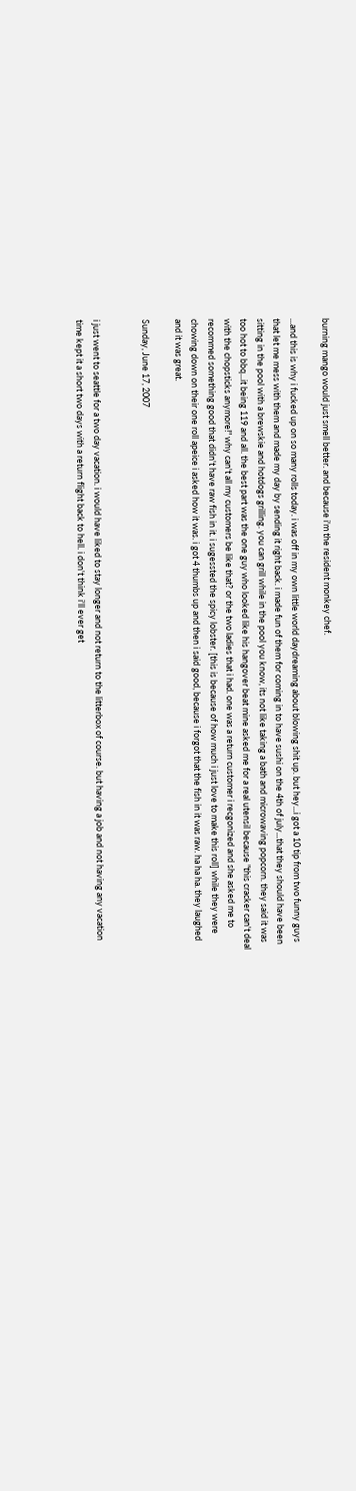burning mango would just smell better. and because i'm the resident monkey chef.

...and this is why i fucked up on so many rolls today. i was off in my own little world daydreaming about blowing shit up. but hey...i got a 10 tip from two funny guys that let me mess with them and made my day by sending it right back. i made fun of them for coming in to have sushi on the 4th of july...that they should have been sitting in the pool with a brewskie and hotdogs grilling. you can grill while in the pool you know, its not like taking a bath and microwaving popcorn. they said it was too hot to bbq...it being 119 and all. the best part was the one guy who looked like his hangover beat mine asked me for a real utensil because "this cracker can't deal with the chopsticks anymore!" why can't all my customers be like that? or the two ladies that i had. one was a return customer i recgonized and she asked me to recommed something good that didn't have raw fish in it. i sugessted the spicy lobster. [this is because of how much i just love to make this roll] while they were chowing down on their one roll apeice i asked how it was. i got 4 thumbs up and then i said good, because i forgot that the fish in it was raw. ha ha ha. they laughed and it was great.

Sunday, June 17, 2007


i just went to seattle for a two day vacation. i would have liked to stay longer and not return to the litterbox of course. but having a job and not having any vacation time kept it a short two days with a return flight back to hell. i don't think i'll ever get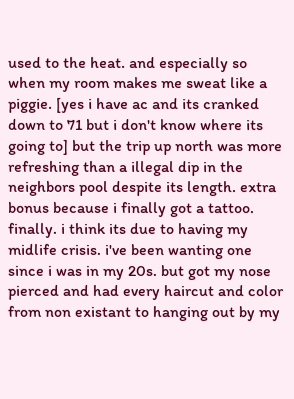used to the heat. and especially so when my room makes me sweat like a piggie. [yes i have ac and its cranked down to 71 but i don't know where its going to] but the trip up north was more refreshing than a illegal dip in the neighbors pool despite its length. extra bonus because i finally got a tattoo. finally. i think its due to having my midlife crisis. i've been wanting one since i was in my 20s. but got my nose pierced and had every haircut and color from non existant to hanging out by my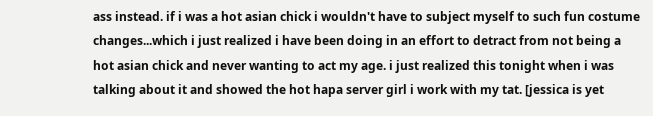ass instead. if i was a hot asian chick i wouldn't have to subject myself to such fun costume changes...which i just realized i have been doing in an effort to detract from not being a hot asian chick and never wanting to act my age. i just realized this tonight when i was talking about it and showed the hot hapa server girl i work with my tat. [jessica is yet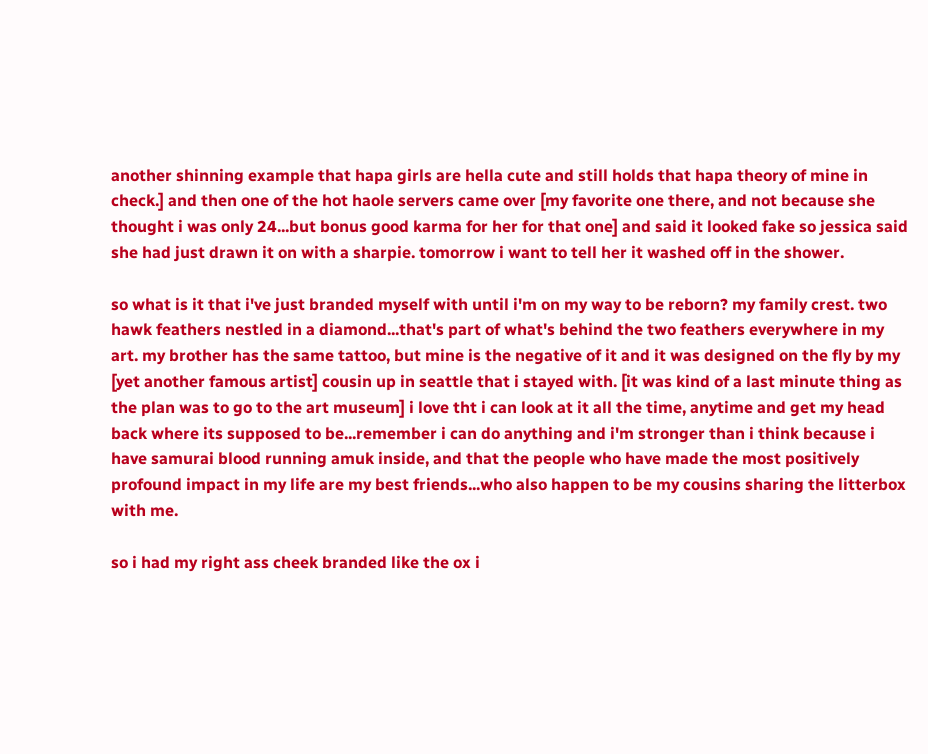another shinning example that hapa girls are hella cute and still holds that hapa theory of mine in check.] and then one of the hot haole servers came over [my favorite one there, and not because she thought i was only 24...but bonus good karma for her for that one] and said it looked fake so jessica said she had just drawn it on with a sharpie. tomorrow i want to tell her it washed off in the shower.

so what is it that i've just branded myself with until i'm on my way to be reborn? my family crest. two hawk feathers nestled in a diamond...that's part of what's behind the two feathers everywhere in my art. my brother has the same tattoo, but mine is the negative of it and it was designed on the fly by my [yet another famous artist] cousin up in seattle that i stayed with. [it was kind of a last minute thing as the plan was to go to the art museum] i love tht i can look at it all the time, anytime and get my head back where its supposed to be...remember i can do anything and i'm stronger than i think because i have samurai blood running amuk inside, and that the people who have made the most positively profound impact in my life are my best friends...who also happen to be my cousins sharing the litterbox with me.

so i had my right ass cheek branded like the ox i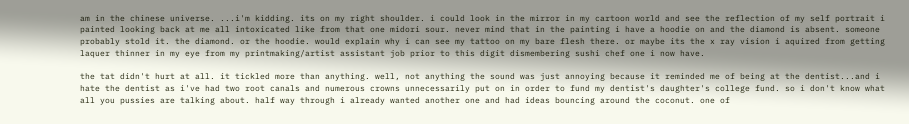am in the chinese universe. ...i'm kidding. its on my right shoulder. i could look in the mirror in my cartoon world and see the reflection of my self portrait i painted looking back at me all intoxicated like from that one midori sour. never mind that in the painting i have a hoodie on and the diamond is absent. someone probably stold it. the diamond. or the hoodie. would explain why i can see my tattoo on my bare flesh there. or maybe its the x ray vision i aquired from getting laquer thinner in my eye from my printmaking/artist assistant job prior to this digit dismembering sushi chef one i now have.

the tat didn't hurt at all. it tickled more than anything. well, not anything the sound was just annoying because it reminded me of being at the dentist...and i hate the dentist as i've had two root canals and numerous crowns unnecessarily put on in order to fund my dentist's daughter's college fund. so i don't know what all you pussies are talking about. half way through i already wanted another one and had ideas bouncing around the coconut. one of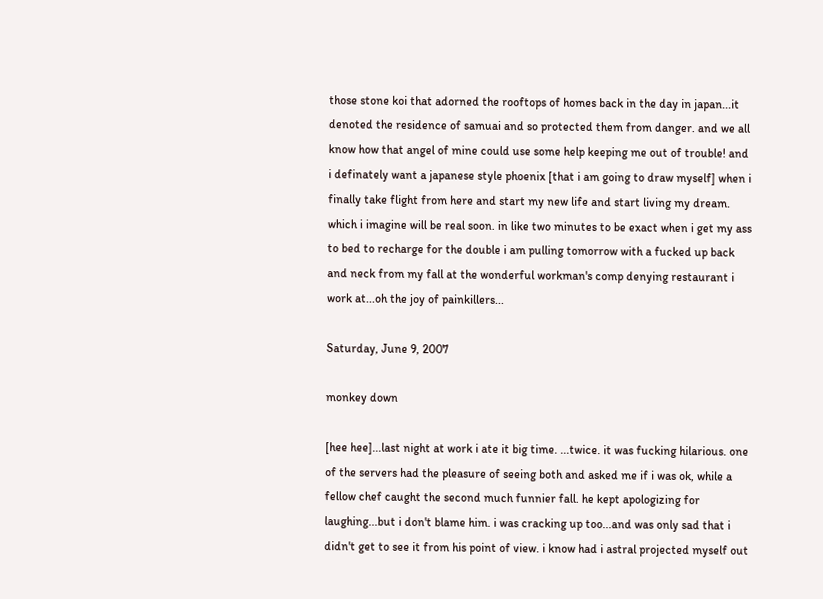those stone koi that adorned the rooftops of homes back in the day in japan...it denoted the residence of samuai and so protected them from danger. and we all know how that angel of mine could use some help keeping me out of trouble! and i definately want a japanese style phoenix [that i am going to draw myself] when i finally take flight from here and start my new life and start living my dream. which i imagine will be real soon. in like two minutes to be exact when i get my ass to bed to recharge for the double i am pulling tomorrow with a fucked up back and neck from my fall at the wonderful workman's comp denying restaurant i work at...oh the joy of painkillers...

Saturday, June 9, 2007

monkey down

[hee hee]...last night at work i ate it big time. ...twice. it was fucking hilarious. one of the servers had the pleasure of seeing both and asked me if i was ok, while a fellow chef caught the second much funnier fall. he kept apologizing for laughing...but i don't blame him. i was cracking up too...and was only sad that i didn't get to see it from his point of view. i know had i astral projected myself out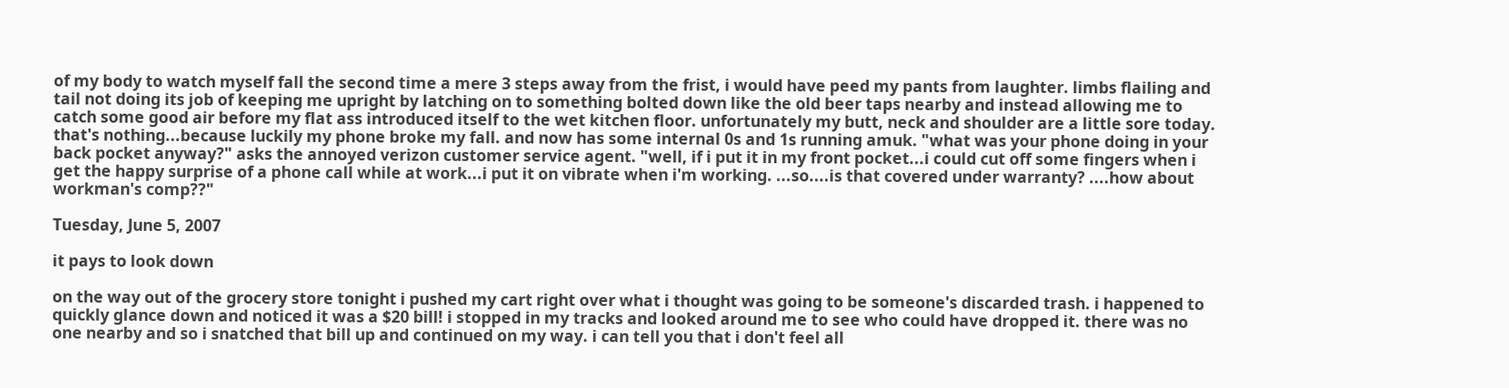of my body to watch myself fall the second time a mere 3 steps away from the frist, i would have peed my pants from laughter. limbs flailing and tail not doing its job of keeping me upright by latching on to something bolted down like the old beer taps nearby and instead allowing me to catch some good air before my flat ass introduced itself to the wet kitchen floor. unfortunately my butt, neck and shoulder are a little sore today. that's nothing...because luckily my phone broke my fall. and now has some internal 0s and 1s running amuk. "what was your phone doing in your back pocket anyway?" asks the annoyed verizon customer service agent. "well, if i put it in my front pocket...i could cut off some fingers when i get the happy surprise of a phone call while at work...i put it on vibrate when i'm working. ...so....is that covered under warranty? ....how about workman's comp??"

Tuesday, June 5, 2007

it pays to look down

on the way out of the grocery store tonight i pushed my cart right over what i thought was going to be someone's discarded trash. i happened to quickly glance down and noticed it was a $20 bill! i stopped in my tracks and looked around me to see who could have dropped it. there was no one nearby and so i snatched that bill up and continued on my way. i can tell you that i don't feel all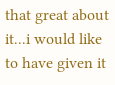that great about it...i would like to have given it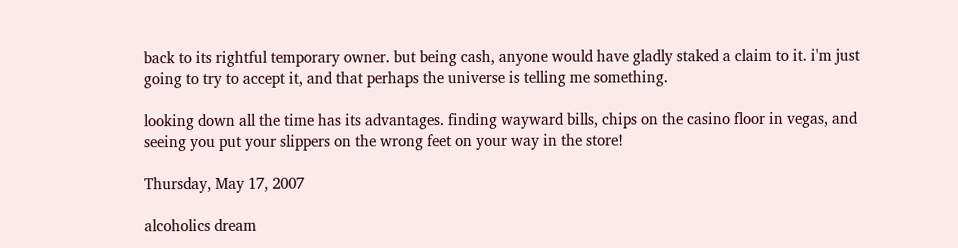back to its rightful temporary owner. but being cash, anyone would have gladly staked a claim to it. i'm just going to try to accept it, and that perhaps the universe is telling me something.

looking down all the time has its advantages. finding wayward bills, chips on the casino floor in vegas, and seeing you put your slippers on the wrong feet on your way in the store!

Thursday, May 17, 2007

alcoholics dream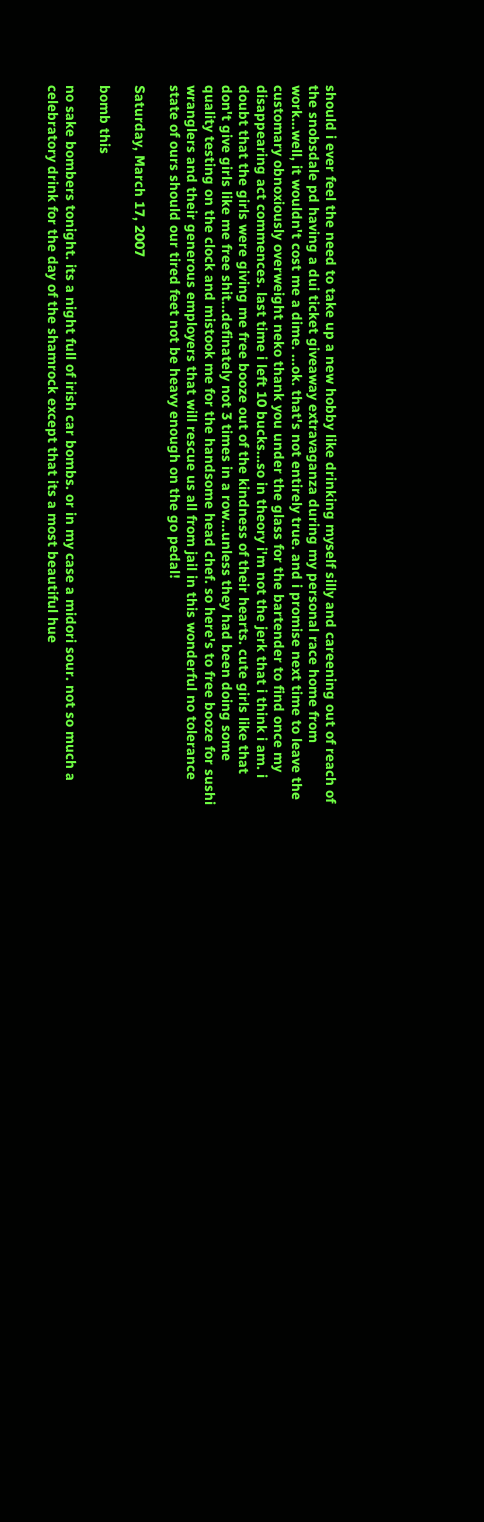should i ever feel the need to take up a new hobby like drinking myself silly and careening out of reach of the snobsdale pd having a dui ticket giveaway extravaganza during my personal race home from work...well, it wouldn't cost me a dime. ...ok. that's not entirely true. and i promise next time to leave the customary obnoxiously overweight neko thank you under the glass for the bartender to find once my disappearing act commences. last time i left 10 bucks...so in theory i'm not the jerk that i think i am. i doubt that the girls were giving me free booze out of the kindness of their hearts. cute girls like that don't give girls like me free shit...definately not 3 times in a row...unless they had been doing some quality testing on the clock and mistook me for the handsome head chef. so here's to free booze for sushi wranglers and their generous employers that will rescue us all from jail in this wonderful no tolerance state of ours should our tired feet not be heavy enough on the go pedal!

Saturday, March 17, 2007

bomb this

no sake bombers tonight. its a night full of irish car bombs. or in my case a midori sour. not so much a celebratory drink for the day of the shamrock except that its a most beautiful hue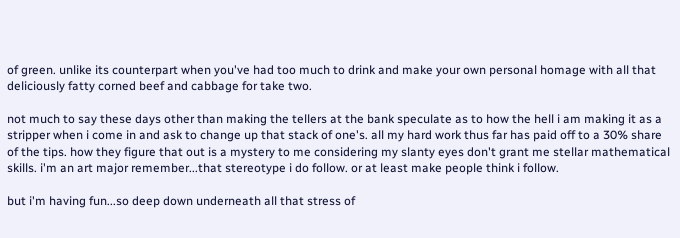of green. unlike its counterpart when you've had too much to drink and make your own personal homage with all that deliciously fatty corned beef and cabbage for take two.

not much to say these days other than making the tellers at the bank speculate as to how the hell i am making it as a stripper when i come in and ask to change up that stack of one's. all my hard work thus far has paid off to a 30% share of the tips. how they figure that out is a mystery to me considering my slanty eyes don't grant me stellar mathematical skills. i'm an art major remember...that stereotype i do follow. or at least make people think i follow.

but i'm having fun...so deep down underneath all that stress of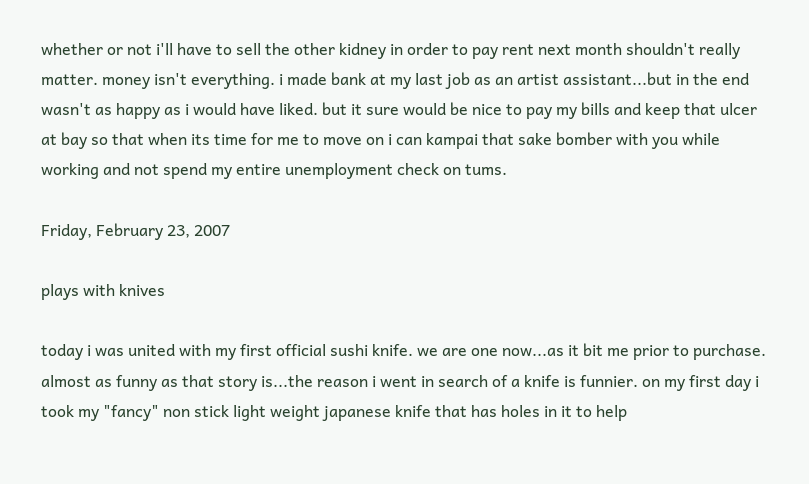whether or not i'll have to sell the other kidney in order to pay rent next month shouldn't really matter. money isn't everything. i made bank at my last job as an artist assistant...but in the end wasn't as happy as i would have liked. but it sure would be nice to pay my bills and keep that ulcer at bay so that when its time for me to move on i can kampai that sake bomber with you while working and not spend my entire unemployment check on tums.

Friday, February 23, 2007

plays with knives

today i was united with my first official sushi knife. we are one now...as it bit me prior to purchase. almost as funny as that story is...the reason i went in search of a knife is funnier. on my first day i took my "fancy" non stick light weight japanese knife that has holes in it to help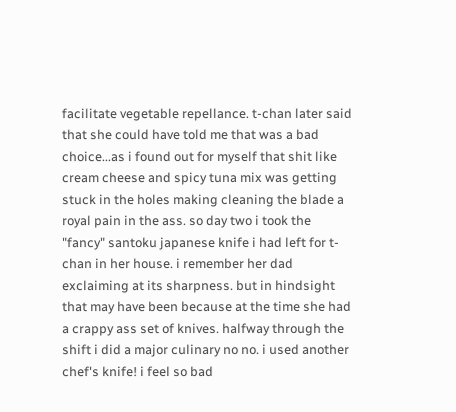facilitate vegetable repellance. t-chan later said that she could have told me that was a bad choice...as i found out for myself that shit like cream cheese and spicy tuna mix was getting stuck in the holes making cleaning the blade a royal pain in the ass. so day two i took the "fancy" santoku japanese knife i had left for t-chan in her house. i remember her dad exclaiming at its sharpness. but in hindsight that may have been because at the time she had a crappy ass set of knives. halfway through the shift i did a major culinary no no. i used another chef's knife! i feel so bad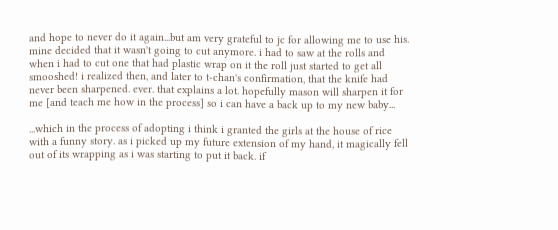and hope to never do it again...but am very grateful to jc for allowing me to use his. mine decided that it wasn't going to cut anymore. i had to saw at the rolls and when i had to cut one that had plastic wrap on it the roll just started to get all smooshed! i realized then, and later to t-chan's confirmation, that the knife had never been sharpened. ever. that explains a lot. hopefully mason will sharpen it for me [and teach me how in the process] so i can have a back up to my new baby...

...which in the process of adopting i think i granted the girls at the house of rice with a funny story. as i picked up my future extension of my hand, it magically fell out of its wrapping as i was starting to put it back. if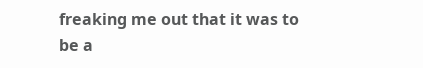freaking me out that it was to be a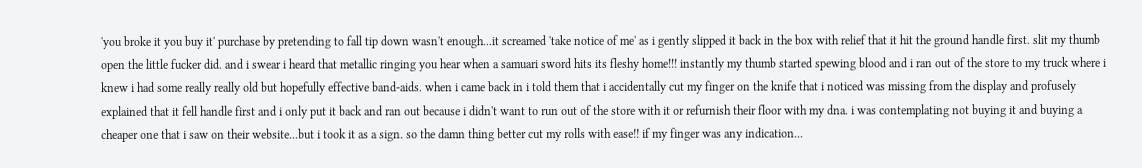'you broke it you buy it' purchase by pretending to fall tip down wasn't enough...it screamed 'take notice of me' as i gently slipped it back in the box with relief that it hit the ground handle first. slit my thumb open the little fucker did. and i swear i heard that metallic ringing you hear when a samuari sword hits its fleshy home!!! instantly my thumb started spewing blood and i ran out of the store to my truck where i knew i had some really really old but hopefully effective band-aids. when i came back in i told them that i accidentally cut my finger on the knife that i noticed was missing from the display and profusely explained that it fell handle first and i only put it back and ran out because i didn't want to run out of the store with it or refurnish their floor with my dna. i was contemplating not buying it and buying a cheaper one that i saw on their website...but i took it as a sign. so the damn thing better cut my rolls with ease!! if my finger was any indication...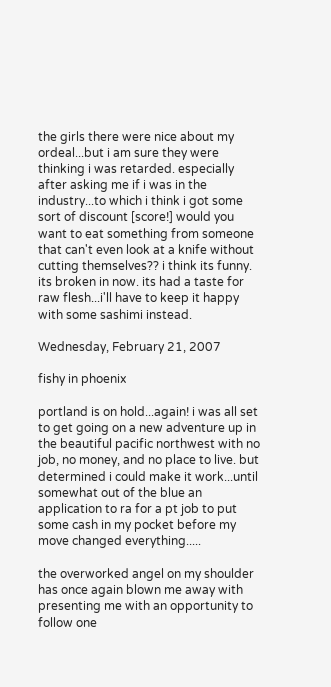the girls there were nice about my ordeal...but i am sure they were thinking i was retarded. especially after asking me if i was in the industry...to which i think i got some sort of discount [score!] would you want to eat something from someone that can't even look at a knife without cutting themselves?? i think its funny. its broken in now. its had a taste for raw flesh...i'll have to keep it happy with some sashimi instead.

Wednesday, February 21, 2007

fishy in phoenix

portland is on hold...again! i was all set to get going on a new adventure up in the beautiful pacific northwest with no job, no money, and no place to live. but determined i could make it work...until somewhat out of the blue an application to ra for a pt job to put some cash in my pocket before my move changed everything.....

the overworked angel on my shoulder has once again blown me away with presenting me with an opportunity to follow one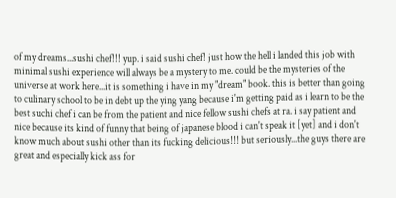of my dreams...sushi chef!!! yup. i said sushi chef! just how the hell i landed this job with minimal sushi experience will always be a mystery to me. could be the mysteries of the universe at work here...it is something i have in my "dream" book. this is better than going to culinary school to be in debt up the ying yang because i'm getting paid as i learn to be the best suchi chef i can be from the patient and nice fellow sushi chefs at ra. i say patient and nice because its kind of funny that being of japanese blood i can't speak it [yet] and i don't know much about sushi other than its fucking delicious!!! but seriously...the guys there are great and especially kick ass for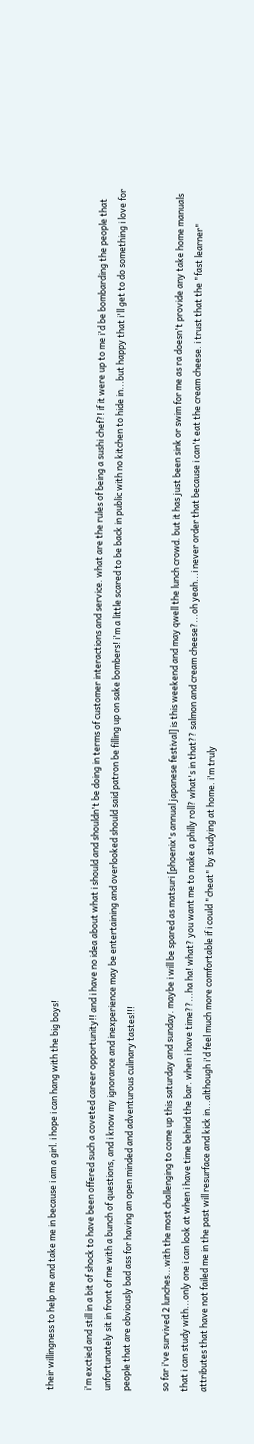their willingness to help me and take me in because i am a girl. i hope i can hang with the big boys!

i'm exctied and still in a bit of shock to have been offered such a coveted career opportunity!! and i have no idea about what i should and shouldn't be doing in terms of customer interactions and service. what are the rules of being a sushi chef?! if it were up to me i'd be bombarding the people that unfortunately sit in front of me with a bunch of questions, and i know my ignorance and inexperience may be entertaining and overlooked should said patron be filling up on sake bombers! i'm a little scared to be back in public with no kitchen to hide in...but happy that i'll get to do something i love for people that are obviously bad ass for having an open minded and adventurous culinary tastes!!!

so far i've survived 2 lunches...with the most challenging to come up this saturday and sunday. maybe i will be spared as matsuri [phoenix's annual japanese festival] is this weekend and may qwell the lunch crowd. but it has just been sink or swim for me as ra doesn't provide any take home manuals that i can study with...only one i can look at when i have time behind the bar. when i have time??...ha ha! what? you want me to make a philly roll? what's in that?? salmon and cream cheese?...oh yeah...i never order that because i can't eat the cream cheese. i trust that the "fast learner" attributes that have not failed me in the past will resurface and kick in...although i'd feel much more comfortable if i could "cheat" by studying at home. i'm truly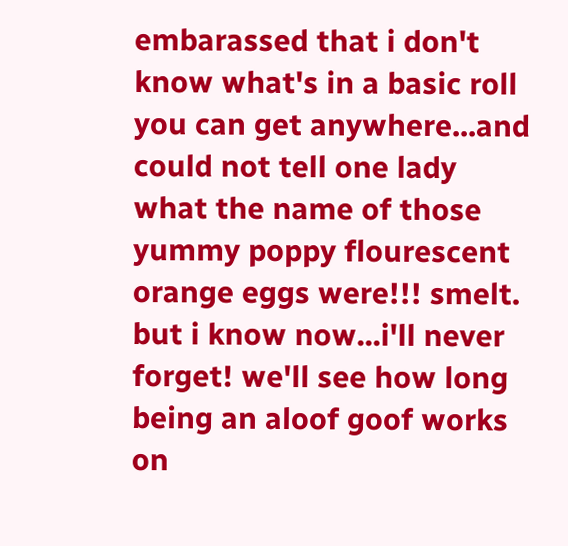embarassed that i don't know what's in a basic roll you can get anywhere...and could not tell one lady what the name of those yummy poppy flourescent orange eggs were!!! smelt. but i know now...i'll never forget! we'll see how long being an aloof goof works on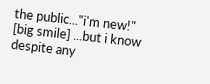the public..."i'm new!" [big smile] ...but i know despite any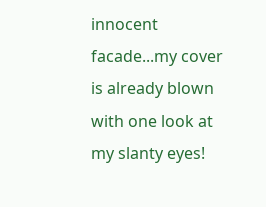innocent facade...my cover is already blown with one look at my slanty eyes!